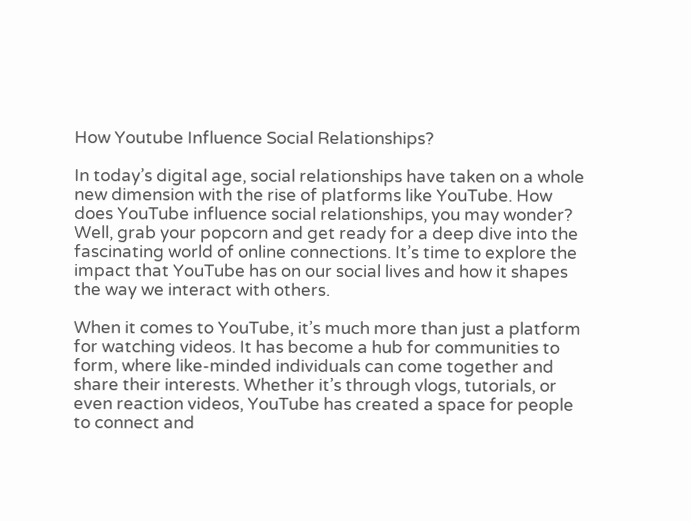How Youtube Influence Social Relationships?

In today’s digital age, social relationships have taken on a whole new dimension with the rise of platforms like YouTube. How does YouTube influence social relationships, you may wonder? Well, grab your popcorn and get ready for a deep dive into the fascinating world of online connections. It’s time to explore the impact that YouTube has on our social lives and how it shapes the way we interact with others.

When it comes to YouTube, it’s much more than just a platform for watching videos. It has become a hub for communities to form, where like-minded individuals can come together and share their interests. Whether it’s through vlogs, tutorials, or even reaction videos, YouTube has created a space for people to connect and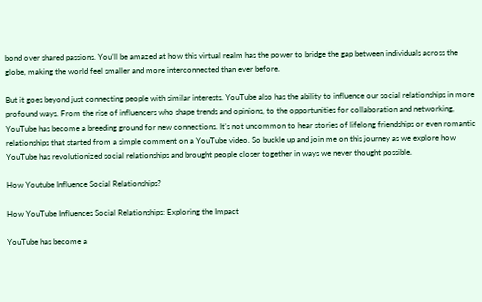bond over shared passions. You’ll be amazed at how this virtual realm has the power to bridge the gap between individuals across the globe, making the world feel smaller and more interconnected than ever before.

But it goes beyond just connecting people with similar interests. YouTube also has the ability to influence our social relationships in more profound ways. From the rise of influencers who shape trends and opinions, to the opportunities for collaboration and networking, YouTube has become a breeding ground for new connections. It’s not uncommon to hear stories of lifelong friendships or even romantic relationships that started from a simple comment on a YouTube video. So buckle up and join me on this journey as we explore how YouTube has revolutionized social relationships and brought people closer together in ways we never thought possible.

How Youtube Influence Social Relationships?

How YouTube Influences Social Relationships: Exploring the Impact

YouTube has become a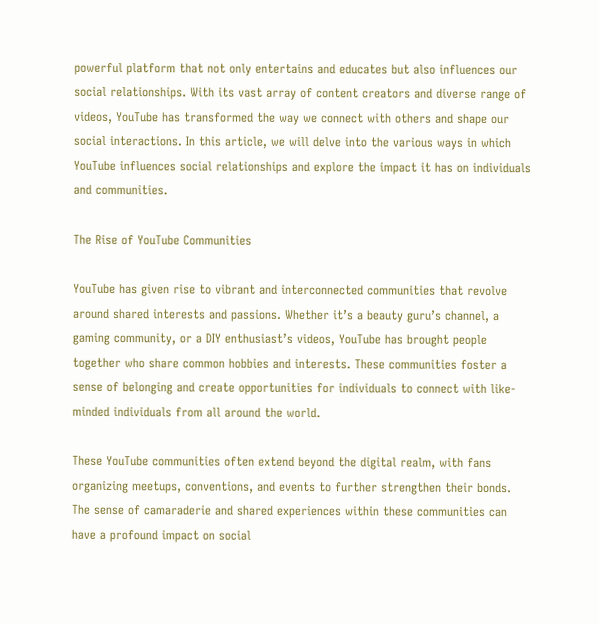powerful platform that not only entertains and educates but also influences our social relationships. With its vast array of content creators and diverse range of videos, YouTube has transformed the way we connect with others and shape our social interactions. In this article, we will delve into the various ways in which YouTube influences social relationships and explore the impact it has on individuals and communities.

The Rise of YouTube Communities

YouTube has given rise to vibrant and interconnected communities that revolve around shared interests and passions. Whether it’s a beauty guru’s channel, a gaming community, or a DIY enthusiast’s videos, YouTube has brought people together who share common hobbies and interests. These communities foster a sense of belonging and create opportunities for individuals to connect with like-minded individuals from all around the world.

These YouTube communities often extend beyond the digital realm, with fans organizing meetups, conventions, and events to further strengthen their bonds. The sense of camaraderie and shared experiences within these communities can have a profound impact on social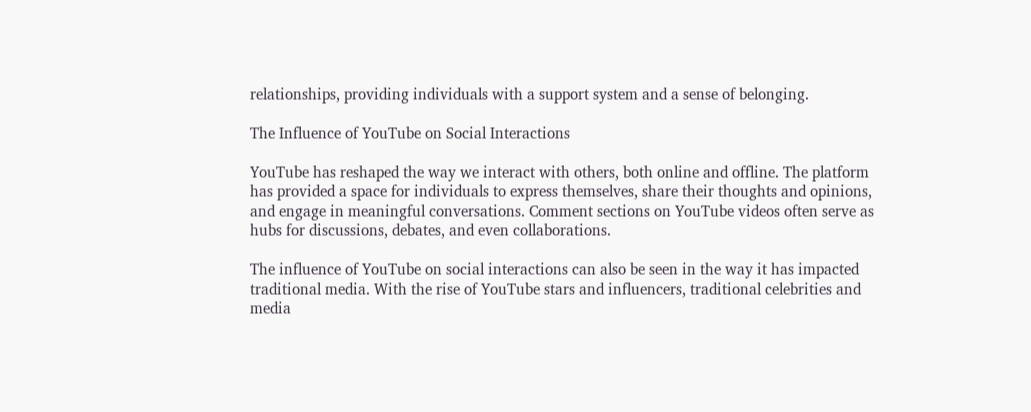relationships, providing individuals with a support system and a sense of belonging.

The Influence of YouTube on Social Interactions

YouTube has reshaped the way we interact with others, both online and offline. The platform has provided a space for individuals to express themselves, share their thoughts and opinions, and engage in meaningful conversations. Comment sections on YouTube videos often serve as hubs for discussions, debates, and even collaborations.

The influence of YouTube on social interactions can also be seen in the way it has impacted traditional media. With the rise of YouTube stars and influencers, traditional celebrities and media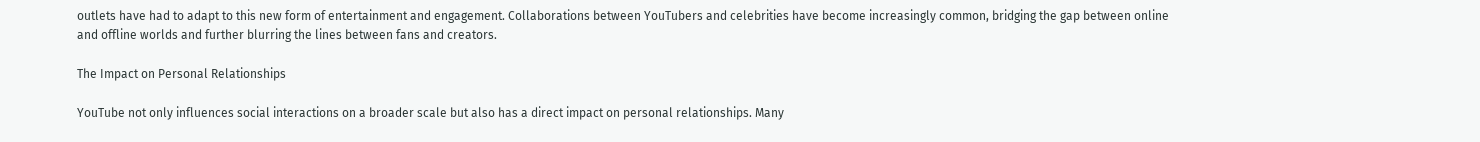outlets have had to adapt to this new form of entertainment and engagement. Collaborations between YouTubers and celebrities have become increasingly common, bridging the gap between online and offline worlds and further blurring the lines between fans and creators.

The Impact on Personal Relationships

YouTube not only influences social interactions on a broader scale but also has a direct impact on personal relationships. Many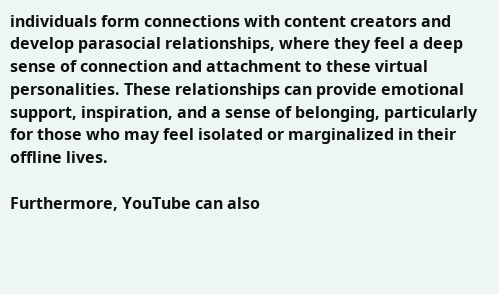individuals form connections with content creators and develop parasocial relationships, where they feel a deep sense of connection and attachment to these virtual personalities. These relationships can provide emotional support, inspiration, and a sense of belonging, particularly for those who may feel isolated or marginalized in their offline lives.

Furthermore, YouTube can also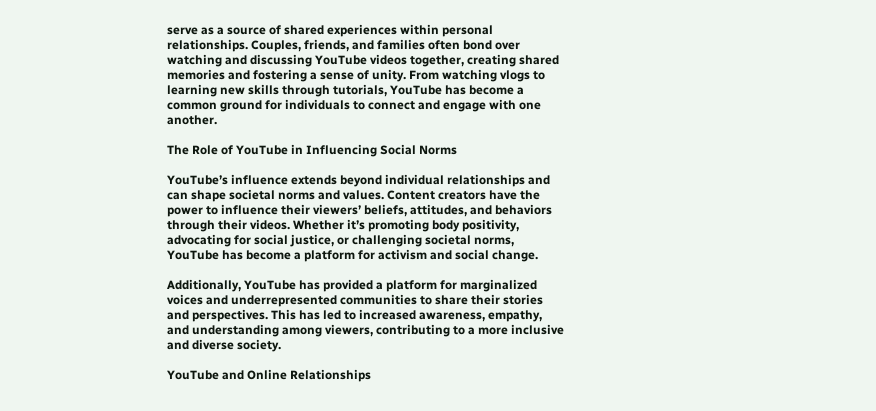serve as a source of shared experiences within personal relationships. Couples, friends, and families often bond over watching and discussing YouTube videos together, creating shared memories and fostering a sense of unity. From watching vlogs to learning new skills through tutorials, YouTube has become a common ground for individuals to connect and engage with one another.

The Role of YouTube in Influencing Social Norms

YouTube’s influence extends beyond individual relationships and can shape societal norms and values. Content creators have the power to influence their viewers’ beliefs, attitudes, and behaviors through their videos. Whether it’s promoting body positivity, advocating for social justice, or challenging societal norms, YouTube has become a platform for activism and social change.

Additionally, YouTube has provided a platform for marginalized voices and underrepresented communities to share their stories and perspectives. This has led to increased awareness, empathy, and understanding among viewers, contributing to a more inclusive and diverse society.

YouTube and Online Relationships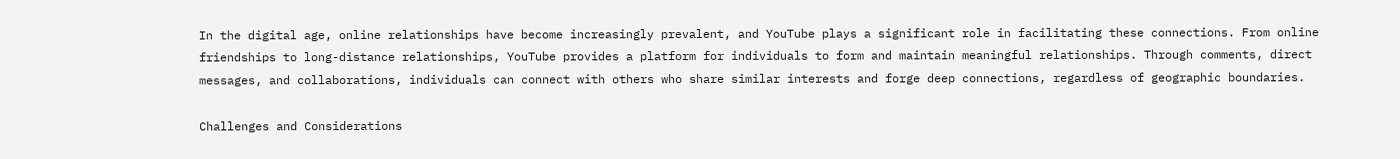In the digital age, online relationships have become increasingly prevalent, and YouTube plays a significant role in facilitating these connections. From online friendships to long-distance relationships, YouTube provides a platform for individuals to form and maintain meaningful relationships. Through comments, direct messages, and collaborations, individuals can connect with others who share similar interests and forge deep connections, regardless of geographic boundaries.

Challenges and Considerations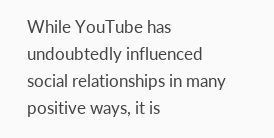While YouTube has undoubtedly influenced social relationships in many positive ways, it is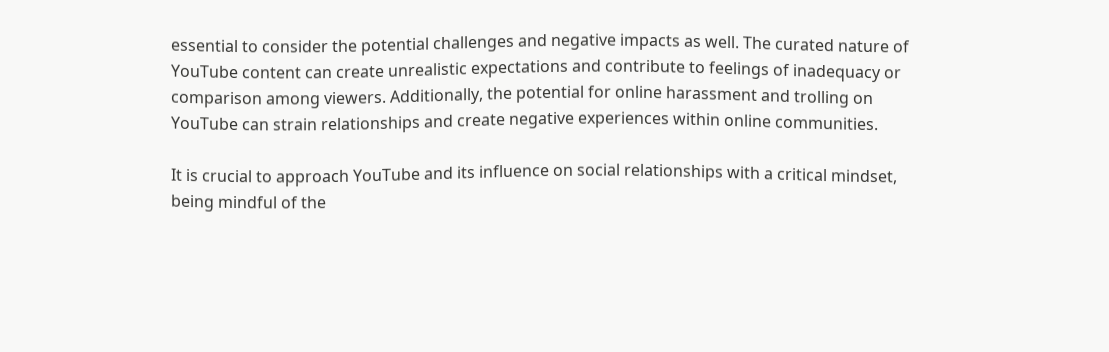essential to consider the potential challenges and negative impacts as well. The curated nature of YouTube content can create unrealistic expectations and contribute to feelings of inadequacy or comparison among viewers. Additionally, the potential for online harassment and trolling on YouTube can strain relationships and create negative experiences within online communities.

It is crucial to approach YouTube and its influence on social relationships with a critical mindset, being mindful of the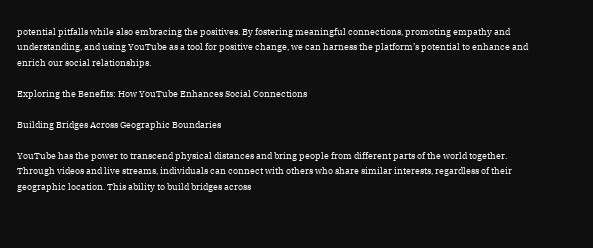potential pitfalls while also embracing the positives. By fostering meaningful connections, promoting empathy and understanding, and using YouTube as a tool for positive change, we can harness the platform’s potential to enhance and enrich our social relationships.

Exploring the Benefits: How YouTube Enhances Social Connections

Building Bridges Across Geographic Boundaries

YouTube has the power to transcend physical distances and bring people from different parts of the world together. Through videos and live streams, individuals can connect with others who share similar interests, regardless of their geographic location. This ability to build bridges across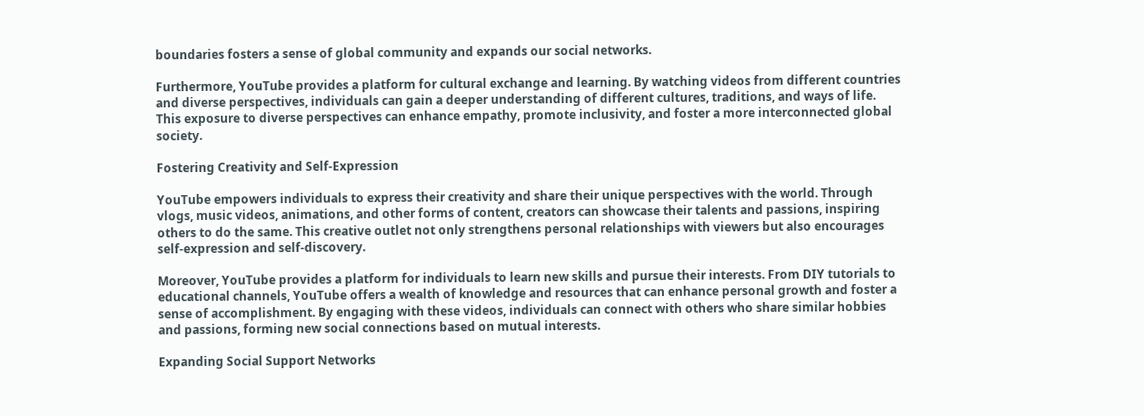boundaries fosters a sense of global community and expands our social networks.

Furthermore, YouTube provides a platform for cultural exchange and learning. By watching videos from different countries and diverse perspectives, individuals can gain a deeper understanding of different cultures, traditions, and ways of life. This exposure to diverse perspectives can enhance empathy, promote inclusivity, and foster a more interconnected global society.

Fostering Creativity and Self-Expression

YouTube empowers individuals to express their creativity and share their unique perspectives with the world. Through vlogs, music videos, animations, and other forms of content, creators can showcase their talents and passions, inspiring others to do the same. This creative outlet not only strengthens personal relationships with viewers but also encourages self-expression and self-discovery.

Moreover, YouTube provides a platform for individuals to learn new skills and pursue their interests. From DIY tutorials to educational channels, YouTube offers a wealth of knowledge and resources that can enhance personal growth and foster a sense of accomplishment. By engaging with these videos, individuals can connect with others who share similar hobbies and passions, forming new social connections based on mutual interests.

Expanding Social Support Networks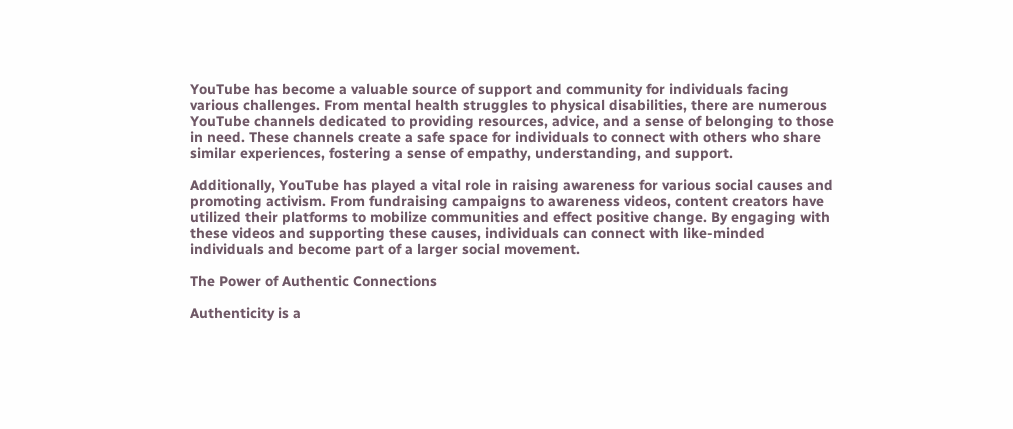YouTube has become a valuable source of support and community for individuals facing various challenges. From mental health struggles to physical disabilities, there are numerous YouTube channels dedicated to providing resources, advice, and a sense of belonging to those in need. These channels create a safe space for individuals to connect with others who share similar experiences, fostering a sense of empathy, understanding, and support.

Additionally, YouTube has played a vital role in raising awareness for various social causes and promoting activism. From fundraising campaigns to awareness videos, content creators have utilized their platforms to mobilize communities and effect positive change. By engaging with these videos and supporting these causes, individuals can connect with like-minded individuals and become part of a larger social movement.

The Power of Authentic Connections

Authenticity is a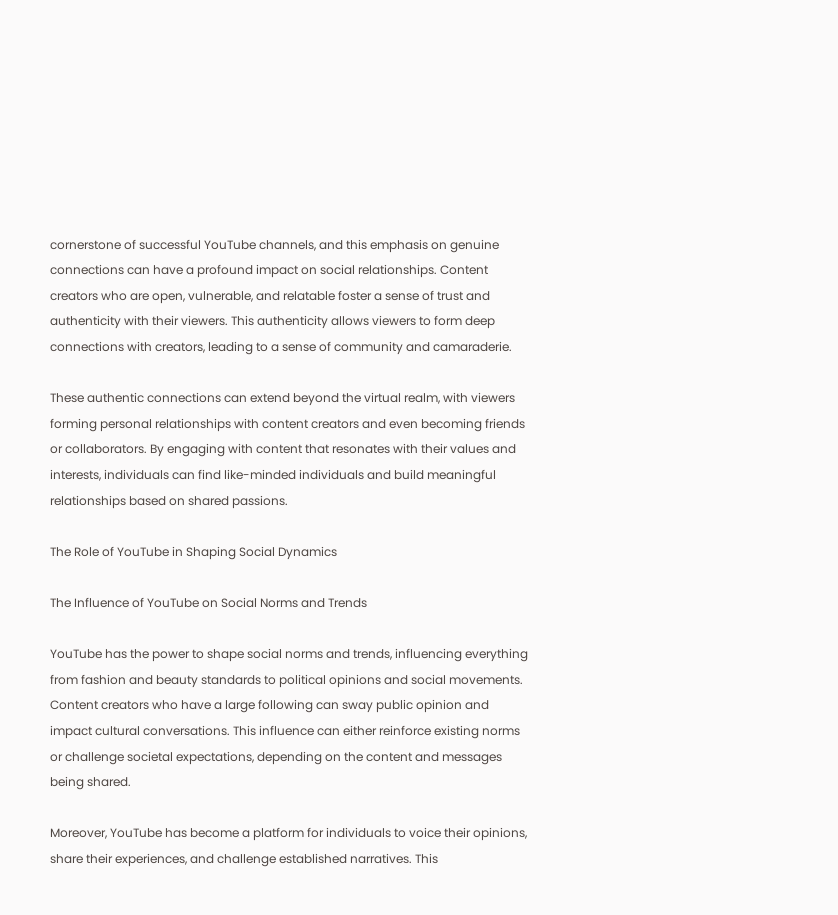cornerstone of successful YouTube channels, and this emphasis on genuine connections can have a profound impact on social relationships. Content creators who are open, vulnerable, and relatable foster a sense of trust and authenticity with their viewers. This authenticity allows viewers to form deep connections with creators, leading to a sense of community and camaraderie.

These authentic connections can extend beyond the virtual realm, with viewers forming personal relationships with content creators and even becoming friends or collaborators. By engaging with content that resonates with their values and interests, individuals can find like-minded individuals and build meaningful relationships based on shared passions.

The Role of YouTube in Shaping Social Dynamics

The Influence of YouTube on Social Norms and Trends

YouTube has the power to shape social norms and trends, influencing everything from fashion and beauty standards to political opinions and social movements. Content creators who have a large following can sway public opinion and impact cultural conversations. This influence can either reinforce existing norms or challenge societal expectations, depending on the content and messages being shared.

Moreover, YouTube has become a platform for individuals to voice their opinions, share their experiences, and challenge established narratives. This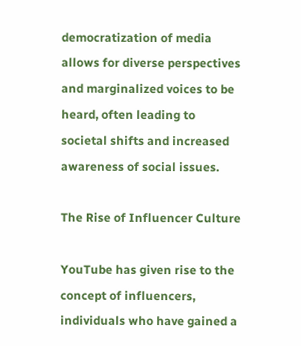democratization of media allows for diverse perspectives and marginalized voices to be heard, often leading to societal shifts and increased awareness of social issues.

The Rise of Influencer Culture

YouTube has given rise to the concept of influencers, individuals who have gained a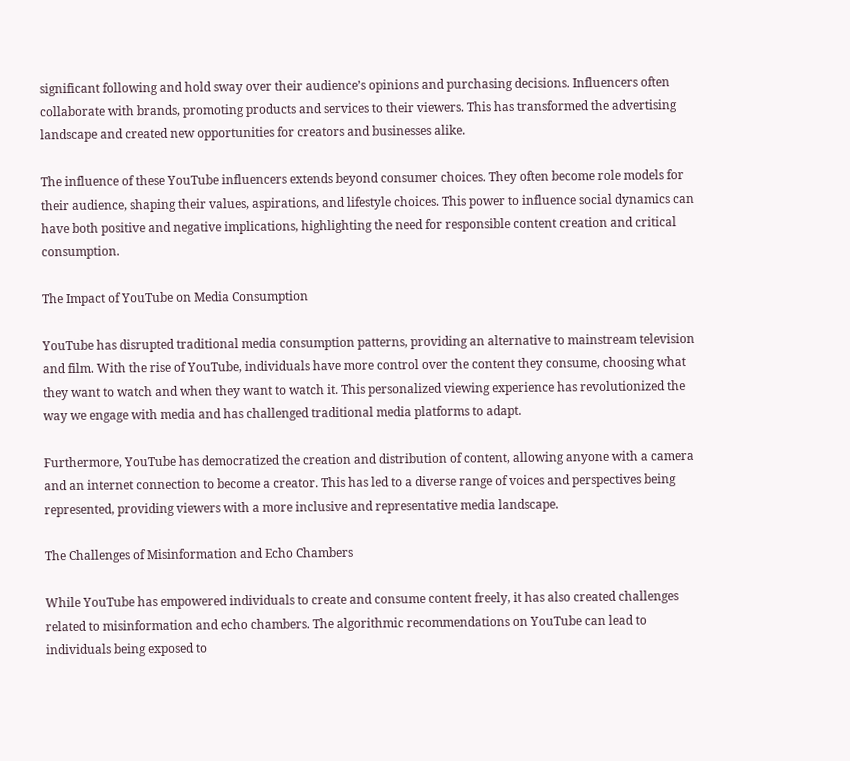significant following and hold sway over their audience’s opinions and purchasing decisions. Influencers often collaborate with brands, promoting products and services to their viewers. This has transformed the advertising landscape and created new opportunities for creators and businesses alike.

The influence of these YouTube influencers extends beyond consumer choices. They often become role models for their audience, shaping their values, aspirations, and lifestyle choices. This power to influence social dynamics can have both positive and negative implications, highlighting the need for responsible content creation and critical consumption.

The Impact of YouTube on Media Consumption

YouTube has disrupted traditional media consumption patterns, providing an alternative to mainstream television and film. With the rise of YouTube, individuals have more control over the content they consume, choosing what they want to watch and when they want to watch it. This personalized viewing experience has revolutionized the way we engage with media and has challenged traditional media platforms to adapt.

Furthermore, YouTube has democratized the creation and distribution of content, allowing anyone with a camera and an internet connection to become a creator. This has led to a diverse range of voices and perspectives being represented, providing viewers with a more inclusive and representative media landscape.

The Challenges of Misinformation and Echo Chambers

While YouTube has empowered individuals to create and consume content freely, it has also created challenges related to misinformation and echo chambers. The algorithmic recommendations on YouTube can lead to individuals being exposed to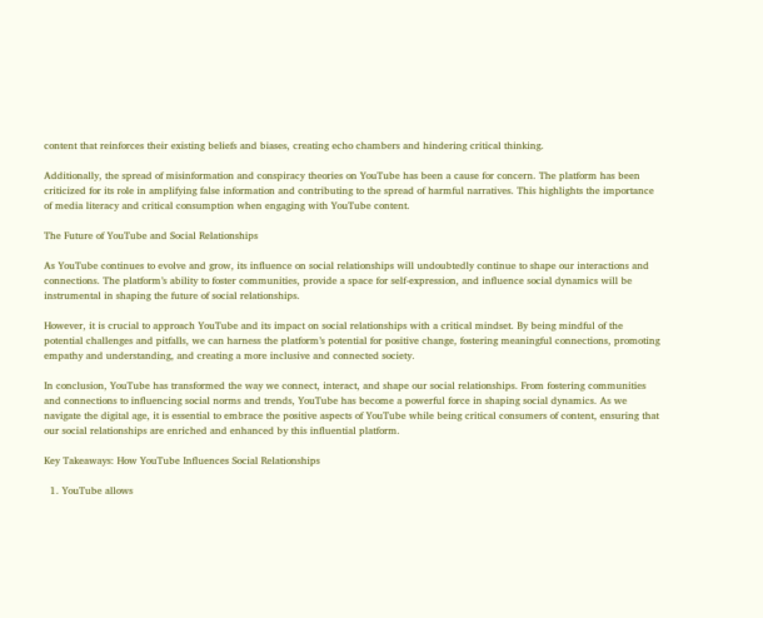content that reinforces their existing beliefs and biases, creating echo chambers and hindering critical thinking.

Additionally, the spread of misinformation and conspiracy theories on YouTube has been a cause for concern. The platform has been criticized for its role in amplifying false information and contributing to the spread of harmful narratives. This highlights the importance of media literacy and critical consumption when engaging with YouTube content.

The Future of YouTube and Social Relationships

As YouTube continues to evolve and grow, its influence on social relationships will undoubtedly continue to shape our interactions and connections. The platform’s ability to foster communities, provide a space for self-expression, and influence social dynamics will be instrumental in shaping the future of social relationships.

However, it is crucial to approach YouTube and its impact on social relationships with a critical mindset. By being mindful of the potential challenges and pitfalls, we can harness the platform’s potential for positive change, fostering meaningful connections, promoting empathy and understanding, and creating a more inclusive and connected society.

In conclusion, YouTube has transformed the way we connect, interact, and shape our social relationships. From fostering communities and connections to influencing social norms and trends, YouTube has become a powerful force in shaping social dynamics. As we navigate the digital age, it is essential to embrace the positive aspects of YouTube while being critical consumers of content, ensuring that our social relationships are enriched and enhanced by this influential platform.

Key Takeaways: How YouTube Influences Social Relationships

  1. YouTube allows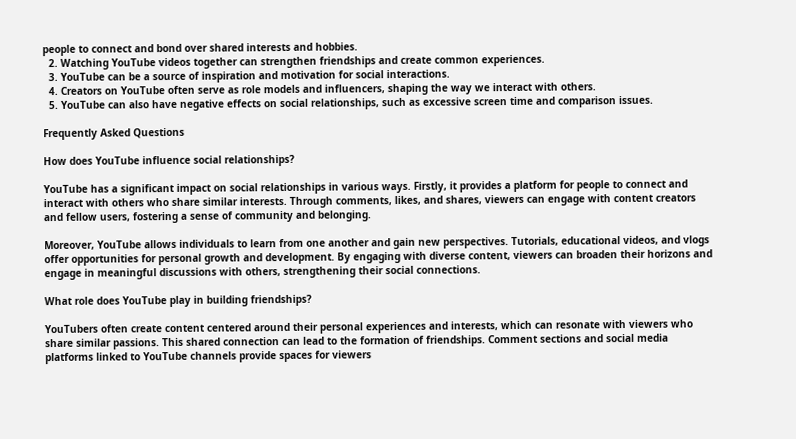people to connect and bond over shared interests and hobbies.
  2. Watching YouTube videos together can strengthen friendships and create common experiences.
  3. YouTube can be a source of inspiration and motivation for social interactions.
  4. Creators on YouTube often serve as role models and influencers, shaping the way we interact with others.
  5. YouTube can also have negative effects on social relationships, such as excessive screen time and comparison issues.

Frequently Asked Questions

How does YouTube influence social relationships?

YouTube has a significant impact on social relationships in various ways. Firstly, it provides a platform for people to connect and interact with others who share similar interests. Through comments, likes, and shares, viewers can engage with content creators and fellow users, fostering a sense of community and belonging.

Moreover, YouTube allows individuals to learn from one another and gain new perspectives. Tutorials, educational videos, and vlogs offer opportunities for personal growth and development. By engaging with diverse content, viewers can broaden their horizons and engage in meaningful discussions with others, strengthening their social connections.

What role does YouTube play in building friendships?

YouTubers often create content centered around their personal experiences and interests, which can resonate with viewers who share similar passions. This shared connection can lead to the formation of friendships. Comment sections and social media platforms linked to YouTube channels provide spaces for viewers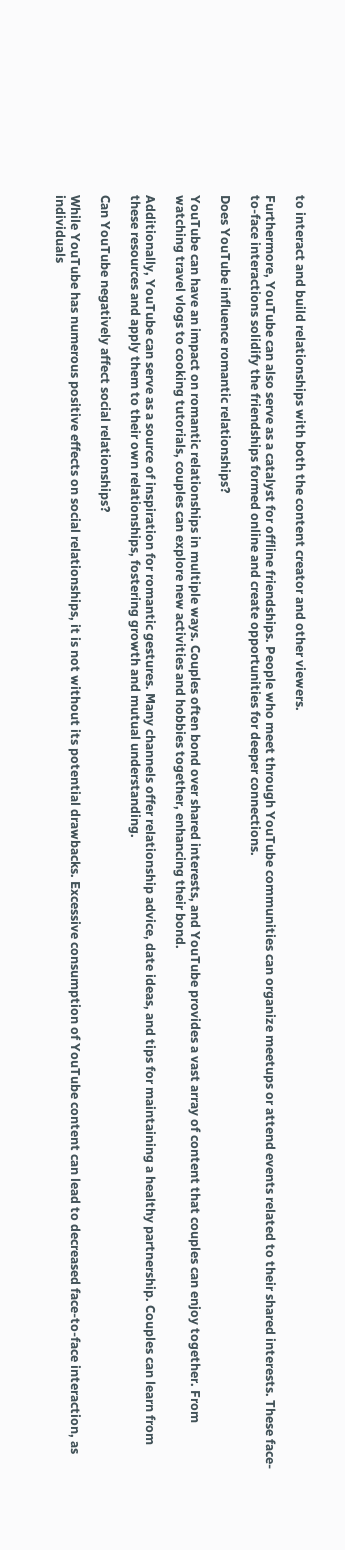to interact and build relationships with both the content creator and other viewers.

Furthermore, YouTube can also serve as a catalyst for offline friendships. People who meet through YouTube communities can organize meetups or attend events related to their shared interests. These face-to-face interactions solidify the friendships formed online and create opportunities for deeper connections.

Does YouTube influence romantic relationships?

YouTube can have an impact on romantic relationships in multiple ways. Couples often bond over shared interests, and YouTube provides a vast array of content that couples can enjoy together. From watching travel vlogs to cooking tutorials, couples can explore new activities and hobbies together, enhancing their bond.

Additionally, YouTube can serve as a source of inspiration for romantic gestures. Many channels offer relationship advice, date ideas, and tips for maintaining a healthy partnership. Couples can learn from these resources and apply them to their own relationships, fostering growth and mutual understanding.

Can YouTube negatively affect social relationships?

While YouTube has numerous positive effects on social relationships, it is not without its potential drawbacks. Excessive consumption of YouTube content can lead to decreased face-to-face interaction, as individuals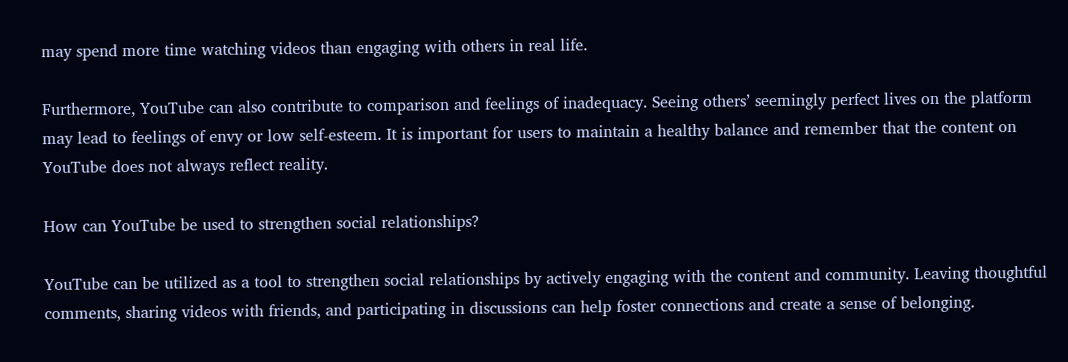may spend more time watching videos than engaging with others in real life.

Furthermore, YouTube can also contribute to comparison and feelings of inadequacy. Seeing others’ seemingly perfect lives on the platform may lead to feelings of envy or low self-esteem. It is important for users to maintain a healthy balance and remember that the content on YouTube does not always reflect reality.

How can YouTube be used to strengthen social relationships?

YouTube can be utilized as a tool to strengthen social relationships by actively engaging with the content and community. Leaving thoughtful comments, sharing videos with friends, and participating in discussions can help foster connections and create a sense of belonging.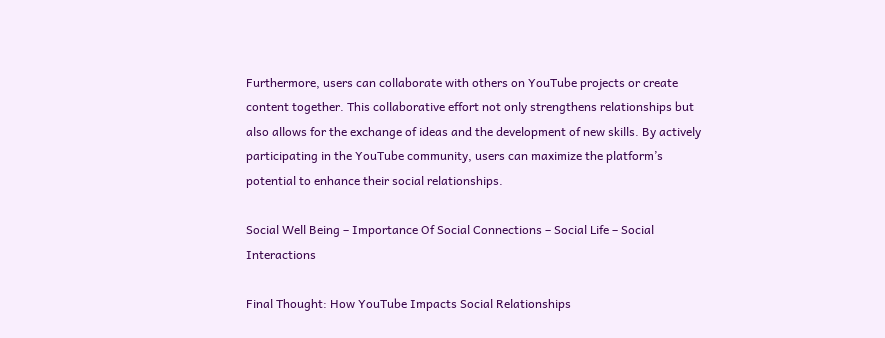Furthermore, users can collaborate with others on YouTube projects or create content together. This collaborative effort not only strengthens relationships but also allows for the exchange of ideas and the development of new skills. By actively participating in the YouTube community, users can maximize the platform’s potential to enhance their social relationships.

Social Well Being – Importance Of Social Connections – Social Life – Social Interactions

Final Thought: How YouTube Impacts Social Relationships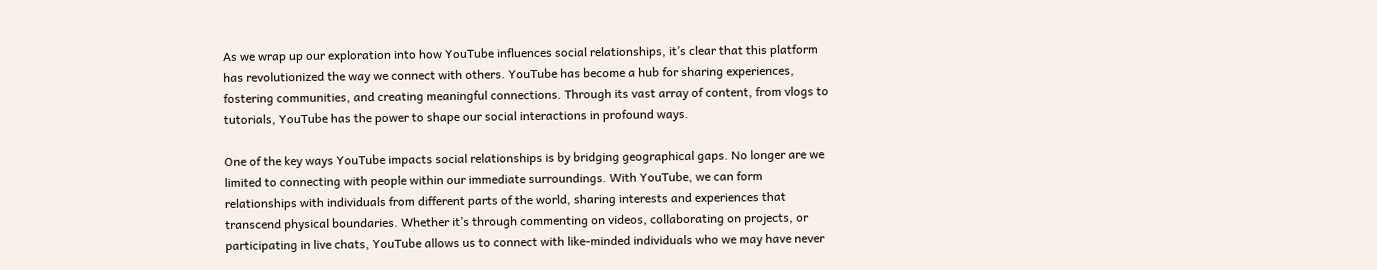As we wrap up our exploration into how YouTube influences social relationships, it’s clear that this platform has revolutionized the way we connect with others. YouTube has become a hub for sharing experiences, fostering communities, and creating meaningful connections. Through its vast array of content, from vlogs to tutorials, YouTube has the power to shape our social interactions in profound ways.

One of the key ways YouTube impacts social relationships is by bridging geographical gaps. No longer are we limited to connecting with people within our immediate surroundings. With YouTube, we can form relationships with individuals from different parts of the world, sharing interests and experiences that transcend physical boundaries. Whether it’s through commenting on videos, collaborating on projects, or participating in live chats, YouTube allows us to connect with like-minded individuals who we may have never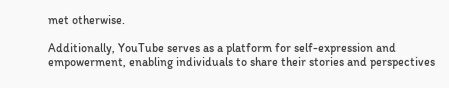met otherwise.

Additionally, YouTube serves as a platform for self-expression and empowerment, enabling individuals to share their stories and perspectives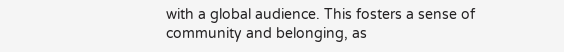with a global audience. This fosters a sense of community and belonging, as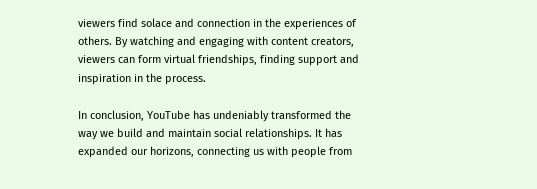viewers find solace and connection in the experiences of others. By watching and engaging with content creators, viewers can form virtual friendships, finding support and inspiration in the process.

In conclusion, YouTube has undeniably transformed the way we build and maintain social relationships. It has expanded our horizons, connecting us with people from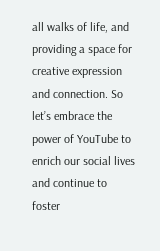all walks of life, and providing a space for creative expression and connection. So let’s embrace the power of YouTube to enrich our social lives and continue to foster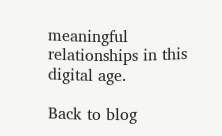meaningful relationships in this digital age.

Back to blog